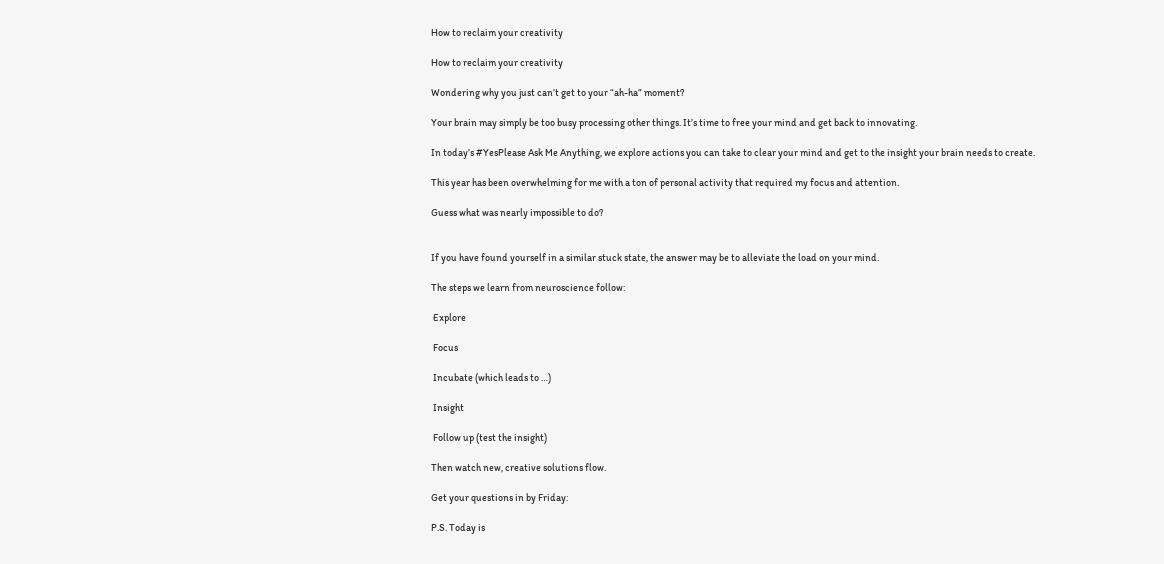How to reclaim your creativity

How to reclaim your creativity

Wondering why you just can’t get to your “ah-ha” moment?

Your brain may simply be too busy processing other things. It’s time to free your mind and get back to innovating.

In today’s #YesPlease Ask Me Anything, we explore actions you can take to clear your mind and get to the insight your brain needs to create.

This year has been overwhelming for me with a ton of personal activity that required my focus and attention.

Guess what was nearly impossible to do?


If you have found yourself in a similar stuck state, the answer may be to alleviate the load on your mind.

The steps we learn from neuroscience follow:

 Explore

 Focus

 Incubate (which leads to …)

 Insight

 Follow up (test the insight)

Then watch new, creative solutions flow.

Get your questions in by Friday:

P.S. Today is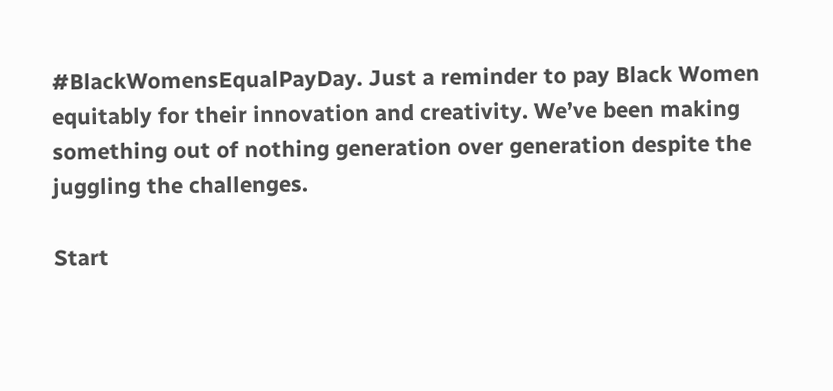#BlackWomensEqualPayDay. Just a reminder to pay Black Women equitably for their innovation and creativity. We’ve been making something out of nothing generation over generation despite the juggling the challenges.

Start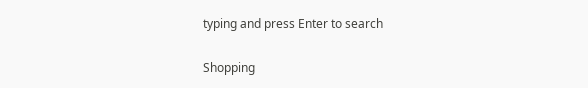typing and press Enter to search

Shopping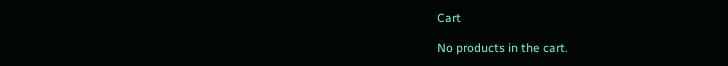Cart

No products in the cart.